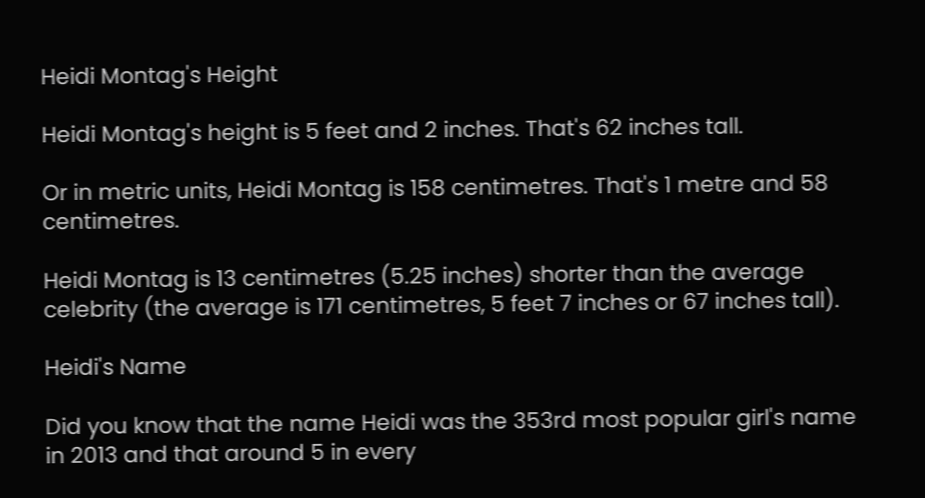Heidi Montag's Height

Heidi Montag's height is 5 feet and 2 inches. That's 62 inches tall.

Or in metric units, Heidi Montag is 158 centimetres. That's 1 metre and 58 centimetres.

Heidi Montag is 13 centimetres (5.25 inches) shorter than the average celebrity (the average is 171 centimetres, 5 feet 7 inches or 67 inches tall).

Heidi's Name

Did you know that the name Heidi was the 353rd most popular girl's name in 2013 and that around 5 in every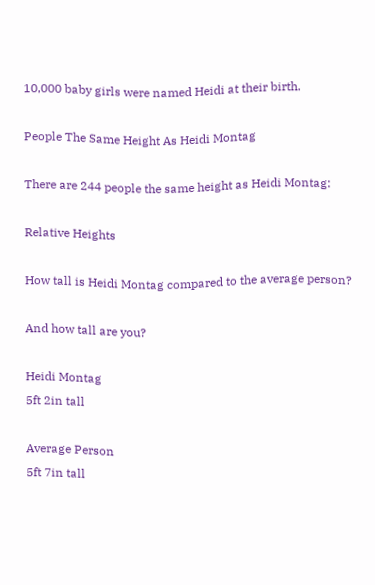10,000 baby girls were named Heidi at their birth.

People The Same Height As Heidi Montag

There are 244 people the same height as Heidi Montag:

Relative Heights

How tall is Heidi Montag compared to the average person?

And how tall are you?

Heidi Montag
5ft 2in tall

Average Person
5ft 7in tall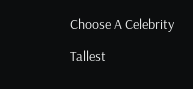Choose A Celebrity

Tallest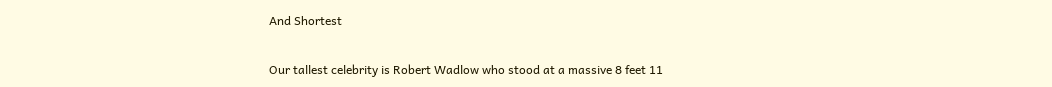And Shortest

Our tallest celebrity is Robert Wadlow who stood at a massive 8 feet 11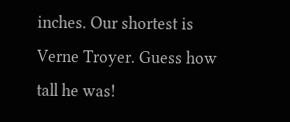inches. Our shortest is Verne Troyer. Guess how tall he was!